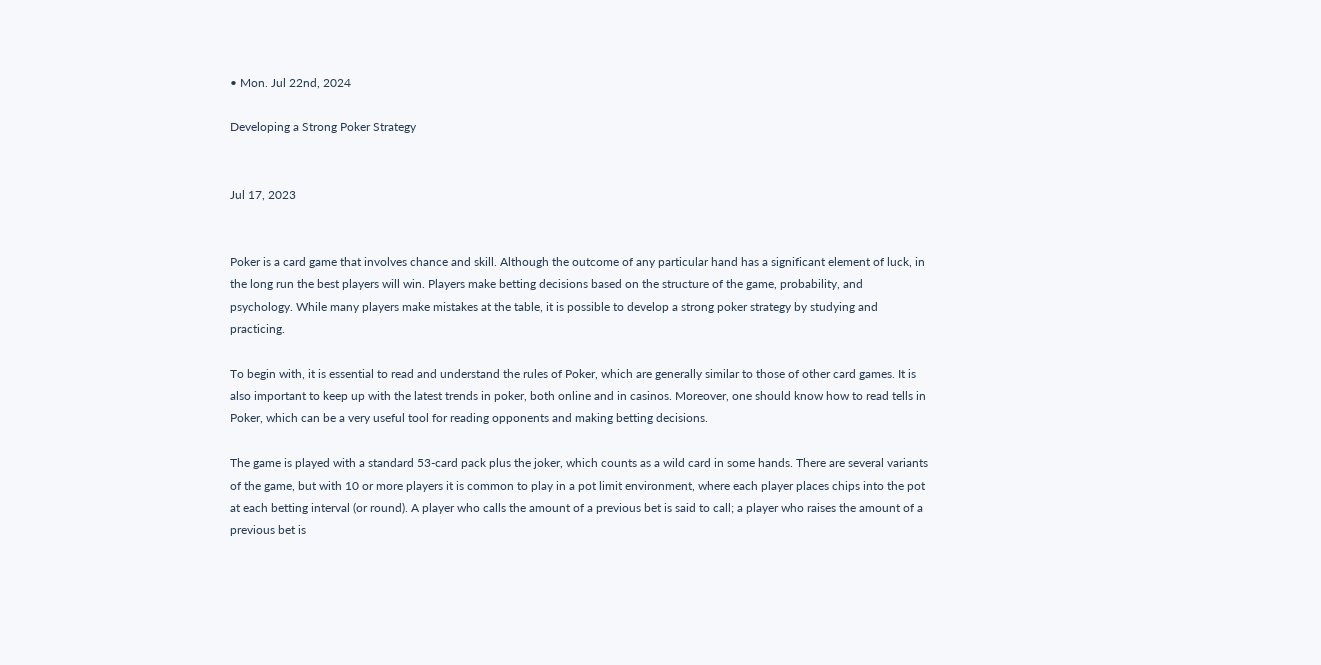• Mon. Jul 22nd, 2024

Developing a Strong Poker Strategy


Jul 17, 2023


Poker is a card game that involves chance and skill. Although the outcome of any particular hand has a significant element of luck, in the long run the best players will win. Players make betting decisions based on the structure of the game, probability, and psychology. While many players make mistakes at the table, it is possible to develop a strong poker strategy by studying and practicing.

To begin with, it is essential to read and understand the rules of Poker, which are generally similar to those of other card games. It is also important to keep up with the latest trends in poker, both online and in casinos. Moreover, one should know how to read tells in Poker, which can be a very useful tool for reading opponents and making betting decisions.

The game is played with a standard 53-card pack plus the joker, which counts as a wild card in some hands. There are several variants of the game, but with 10 or more players it is common to play in a pot limit environment, where each player places chips into the pot at each betting interval (or round). A player who calls the amount of a previous bet is said to call; a player who raises the amount of a previous bet is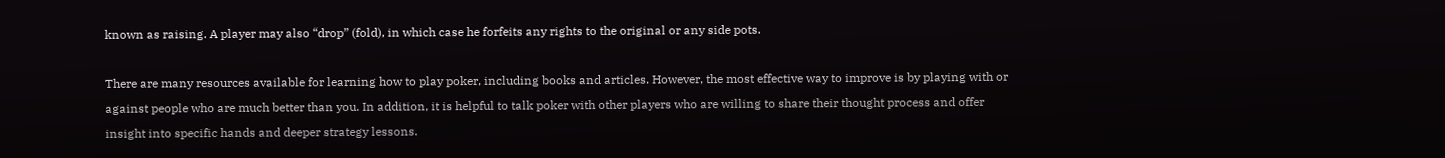known as raising. A player may also “drop” (fold), in which case he forfeits any rights to the original or any side pots.

There are many resources available for learning how to play poker, including books and articles. However, the most effective way to improve is by playing with or against people who are much better than you. In addition, it is helpful to talk poker with other players who are willing to share their thought process and offer insight into specific hands and deeper strategy lessons.